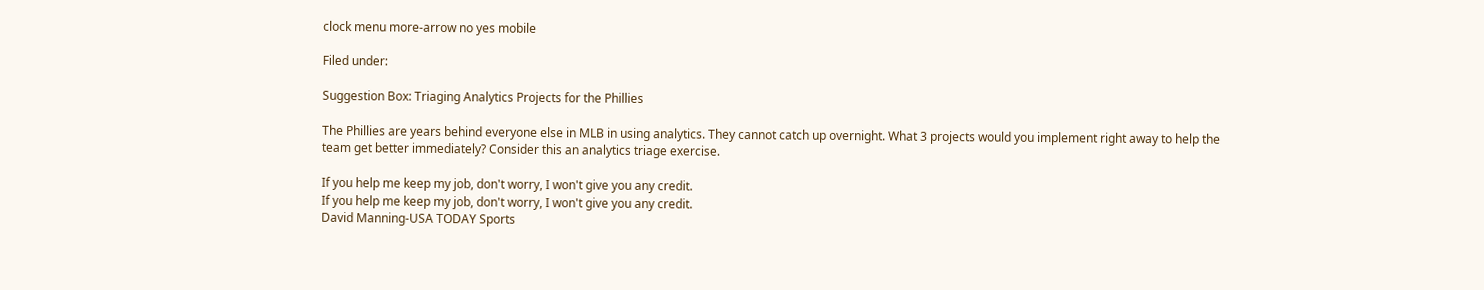clock menu more-arrow no yes mobile

Filed under:

Suggestion Box: Triaging Analytics Projects for the Phillies

The Phillies are years behind everyone else in MLB in using analytics. They cannot catch up overnight. What 3 projects would you implement right away to help the team get better immediately? Consider this an analytics triage exercise.

If you help me keep my job, don't worry, I won't give you any credit.
If you help me keep my job, don't worry, I won't give you any credit.
David Manning-USA TODAY Sports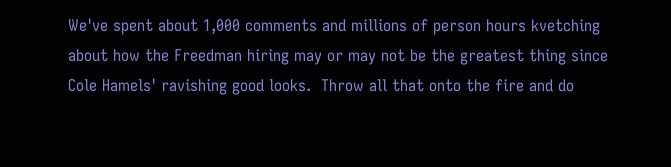We've spent about 1,000 comments and millions of person hours kvetching about how the Freedman hiring may or may not be the greatest thing since Cole Hamels' ravishing good looks.  Throw all that onto the fire and do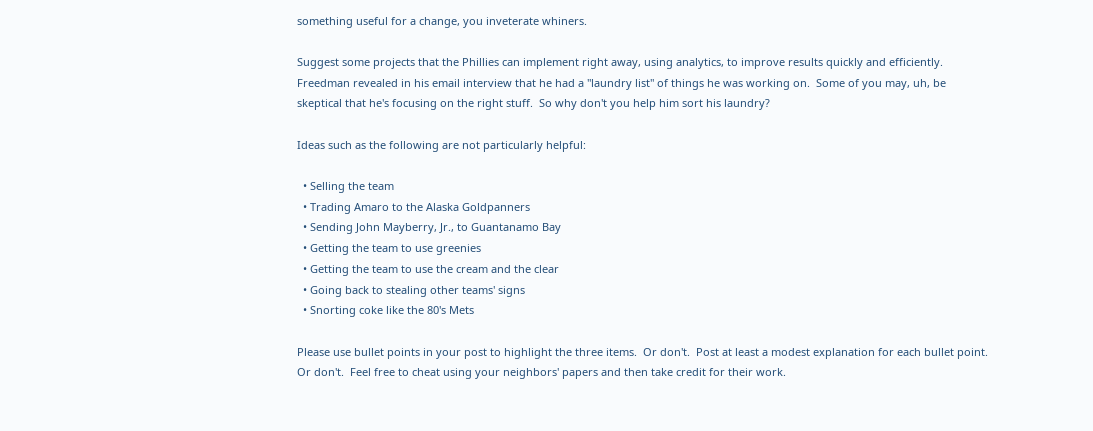something useful for a change, you inveterate whiners.

Suggest some projects that the Phillies can implement right away, using analytics, to improve results quickly and efficiently.  Freedman revealed in his email interview that he had a "laundry list" of things he was working on.  Some of you may, uh, be skeptical that he's focusing on the right stuff.  So why don't you help him sort his laundry?

Ideas such as the following are not particularly helpful:

  • Selling the team
  • Trading Amaro to the Alaska Goldpanners
  • Sending John Mayberry, Jr., to Guantanamo Bay
  • Getting the team to use greenies
  • Getting the team to use the cream and the clear
  • Going back to stealing other teams' signs
  • Snorting coke like the 80's Mets

Please use bullet points in your post to highlight the three items.  Or don't.  Post at least a modest explanation for each bullet point.  Or don't.  Feel free to cheat using your neighbors' papers and then take credit for their work.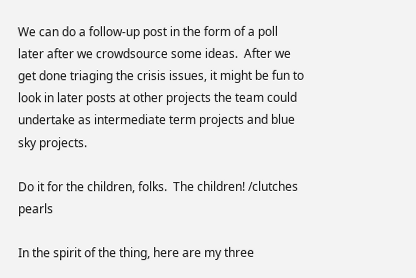We can do a follow-up post in the form of a poll later after we crowdsource some ideas.  After we get done triaging the crisis issues, it might be fun to look in later posts at other projects the team could undertake as intermediate term projects and blue sky projects.

Do it for the children, folks.  The children! /clutches pearls

In the spirit of the thing, here are my three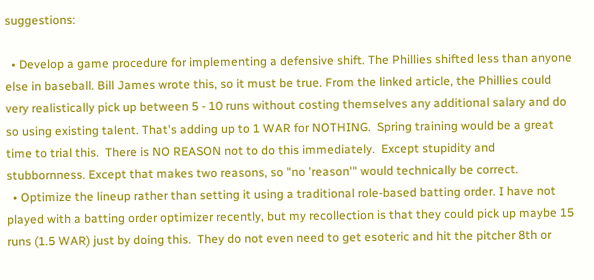suggestions:

  • Develop a game procedure for implementing a defensive shift. The Phillies shifted less than anyone else in baseball. Bill James wrote this, so it must be true. From the linked article, the Phillies could very realistically pick up between 5 - 10 runs without costing themselves any additional salary and do so using existing talent. That's adding up to 1 WAR for NOTHING.  Spring training would be a great time to trial this.  There is NO REASON not to do this immediately.  Except stupidity and stubbornness. Except that makes two reasons, so "no 'reason'" would technically be correct.
  • Optimize the lineup rather than setting it using a traditional role-based batting order. I have not played with a batting order optimizer recently, but my recollection is that they could pick up maybe 15 runs (1.5 WAR) just by doing this.  They do not even need to get esoteric and hit the pitcher 8th or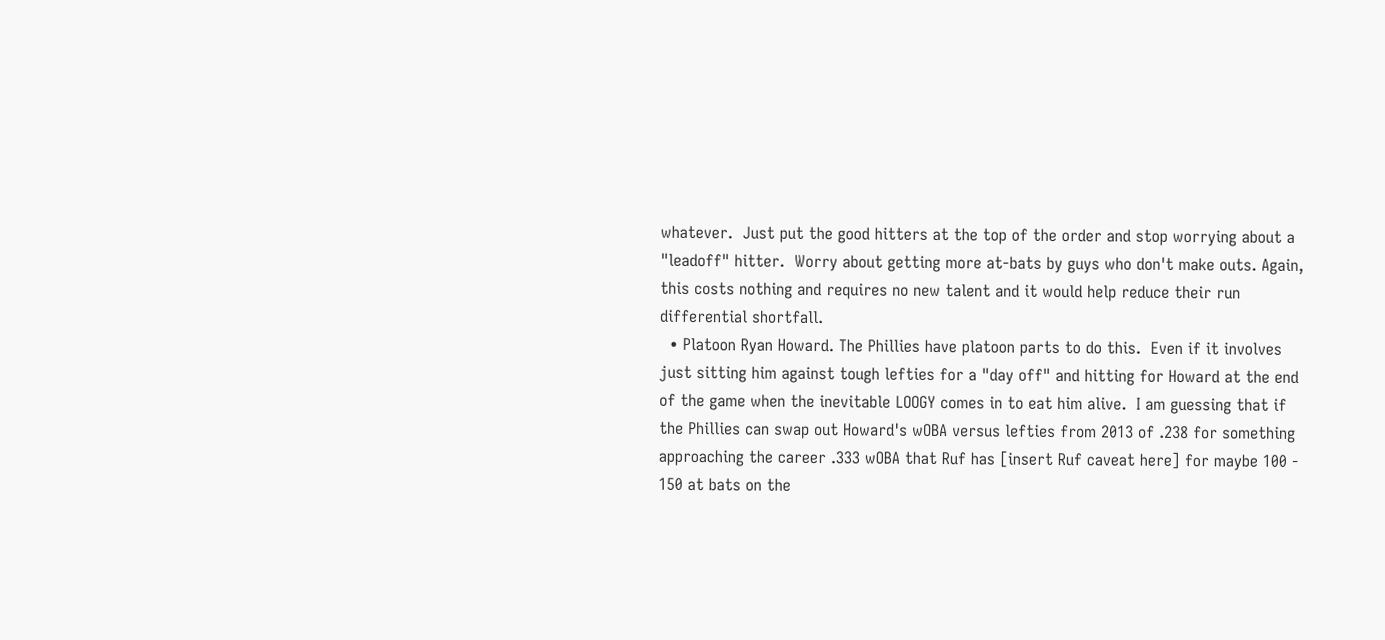whatever.  Just put the good hitters at the top of the order and stop worrying about a "leadoff" hitter.  Worry about getting more at-bats by guys who don't make outs. Again, this costs nothing and requires no new talent and it would help reduce their run differential shortfall.
  • Platoon Ryan Howard. The Phillies have platoon parts to do this.  Even if it involves just sitting him against tough lefties for a "day off" and hitting for Howard at the end of the game when the inevitable LOOGY comes in to eat him alive.  I am guessing that if the Phillies can swap out Howard's wOBA versus lefties from 2013 of .238 for something approaching the career .333 wOBA that Ruf has [insert Ruf caveat here] for maybe 100 - 150 at bats on the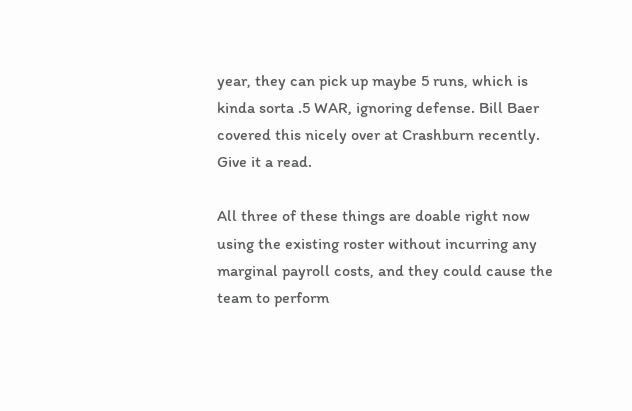year, they can pick up maybe 5 runs, which is kinda sorta .5 WAR, ignoring defense. Bill Baer covered this nicely over at Crashburn recently.  Give it a read.

All three of these things are doable right now using the existing roster without incurring any marginal payroll costs, and they could cause the team to perform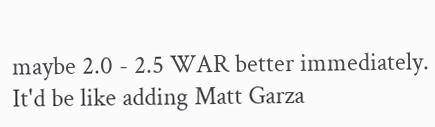maybe 2.0 - 2.5 WAR better immediately.  It'd be like adding Matt Garza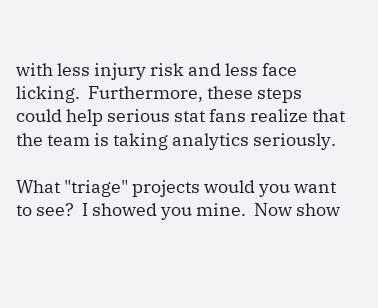with less injury risk and less face licking.  Furthermore, these steps could help serious stat fans realize that the team is taking analytics seriously.

What "triage" projects would you want to see?  I showed you mine.  Now show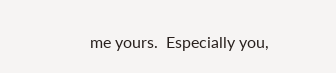me yours.  Especially you,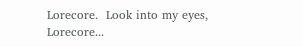Lorecore.  Look into my eyes, Lorecore...